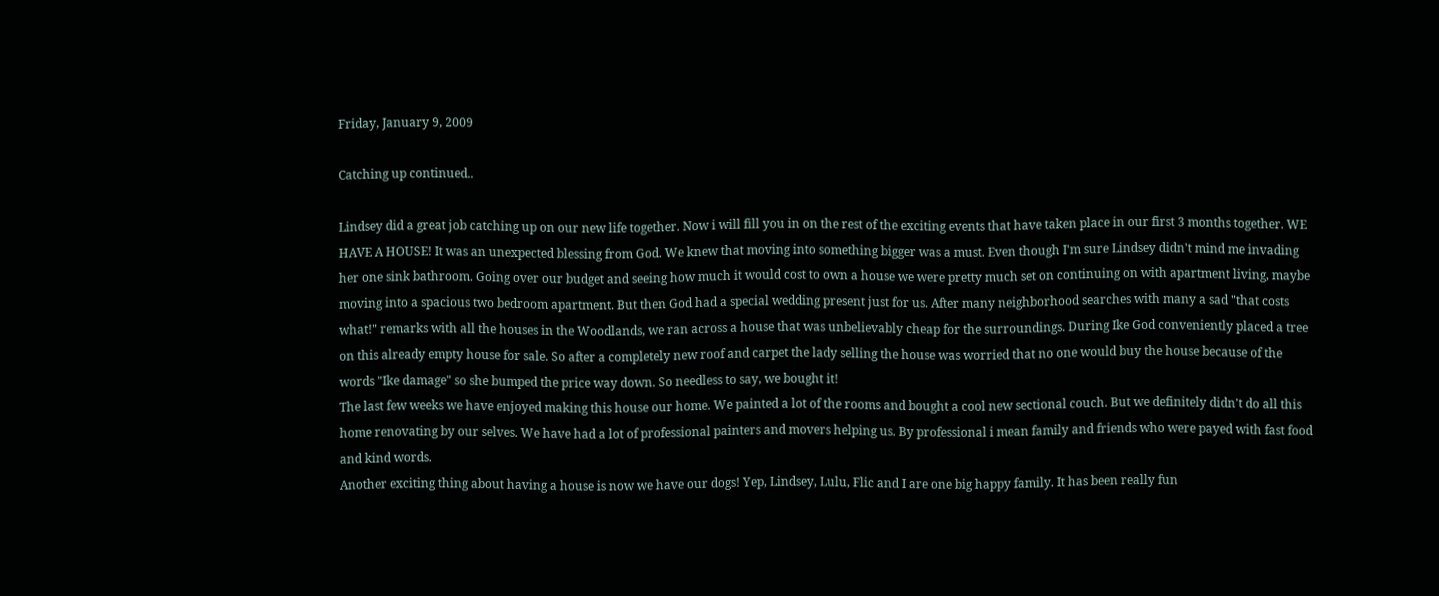Friday, January 9, 2009

Catching up continued..

Lindsey did a great job catching up on our new life together. Now i will fill you in on the rest of the exciting events that have taken place in our first 3 months together. WE HAVE A HOUSE! It was an unexpected blessing from God. We knew that moving into something bigger was a must. Even though I'm sure Lindsey didn't mind me invading her one sink bathroom. Going over our budget and seeing how much it would cost to own a house we were pretty much set on continuing on with apartment living, maybe moving into a spacious two bedroom apartment. But then God had a special wedding present just for us. After many neighborhood searches with many a sad "that costs what!" remarks with all the houses in the Woodlands, we ran across a house that was unbelievably cheap for the surroundings. During Ike God conveniently placed a tree on this already empty house for sale. So after a completely new roof and carpet the lady selling the house was worried that no one would buy the house because of the words "Ike damage" so she bumped the price way down. So needless to say, we bought it!
The last few weeks we have enjoyed making this house our home. We painted a lot of the rooms and bought a cool new sectional couch. But we definitely didn't do all this home renovating by our selves. We have had a lot of professional painters and movers helping us. By professional i mean family and friends who were payed with fast food and kind words.
Another exciting thing about having a house is now we have our dogs! Yep, Lindsey, Lulu, Flic and I are one big happy family. It has been really fun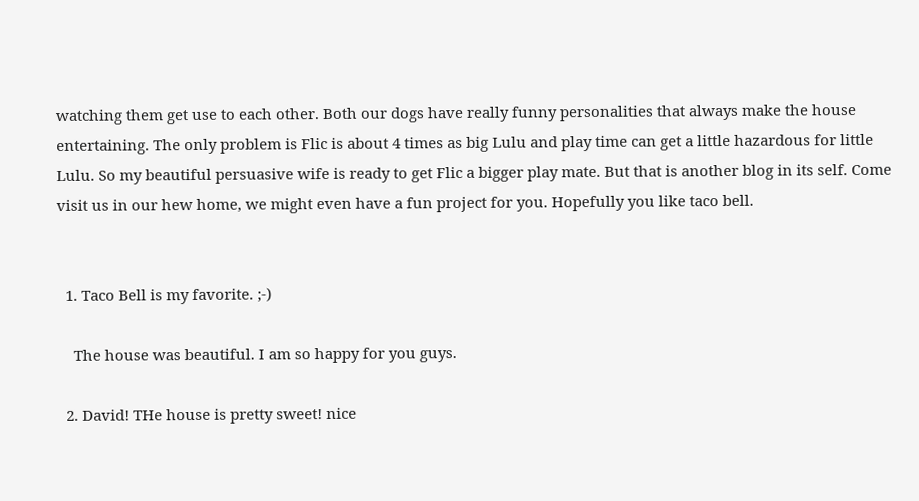watching them get use to each other. Both our dogs have really funny personalities that always make the house entertaining. The only problem is Flic is about 4 times as big Lulu and play time can get a little hazardous for little Lulu. So my beautiful persuasive wife is ready to get Flic a bigger play mate. But that is another blog in its self. Come visit us in our hew home, we might even have a fun project for you. Hopefully you like taco bell.


  1. Taco Bell is my favorite. ;-)

    The house was beautiful. I am so happy for you guys.

  2. David! THe house is pretty sweet! nice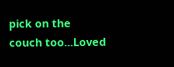pick on the couch too...Loved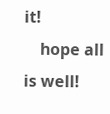it!
    hope all is well!